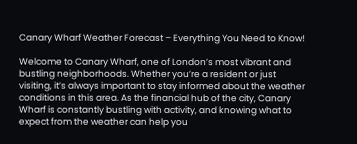Canary Wharf Weather Forecast – Everything You Need to Know!

Welcome to Canary Wharf, one of London’s most vibrant and bustling neighborhoods. Whether you’re a resident or just visiting, it’s always important to stay informed about the weather conditions in this area. As the financial hub of the city, Canary Wharf is constantly bustling with activity, and knowing what to expect from the weather can help you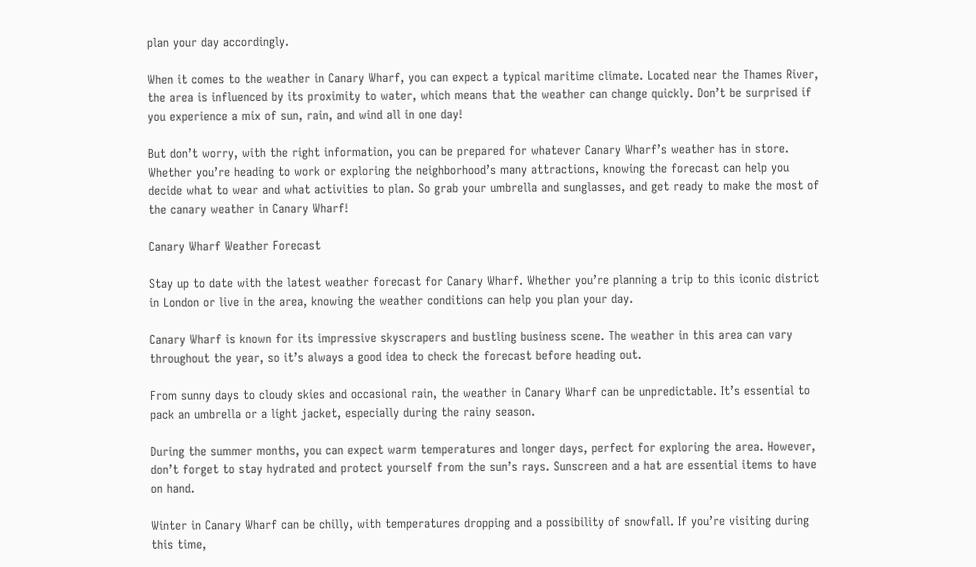plan your day accordingly.

When it comes to the weather in Canary Wharf, you can expect a typical maritime climate. Located near the Thames River, the area is influenced by its proximity to water, which means that the weather can change quickly. Don’t be surprised if you experience a mix of sun, rain, and wind all in one day!

But don’t worry, with the right information, you can be prepared for whatever Canary Wharf’s weather has in store. Whether you’re heading to work or exploring the neighborhood’s many attractions, knowing the forecast can help you decide what to wear and what activities to plan. So grab your umbrella and sunglasses, and get ready to make the most of the canary weather in Canary Wharf!

Canary Wharf Weather Forecast

Stay up to date with the latest weather forecast for Canary Wharf. Whether you’re planning a trip to this iconic district in London or live in the area, knowing the weather conditions can help you plan your day.

Canary Wharf is known for its impressive skyscrapers and bustling business scene. The weather in this area can vary throughout the year, so it’s always a good idea to check the forecast before heading out.

From sunny days to cloudy skies and occasional rain, the weather in Canary Wharf can be unpredictable. It’s essential to pack an umbrella or a light jacket, especially during the rainy season.

During the summer months, you can expect warm temperatures and longer days, perfect for exploring the area. However, don’t forget to stay hydrated and protect yourself from the sun’s rays. Sunscreen and a hat are essential items to have on hand.

Winter in Canary Wharf can be chilly, with temperatures dropping and a possibility of snowfall. If you’re visiting during this time,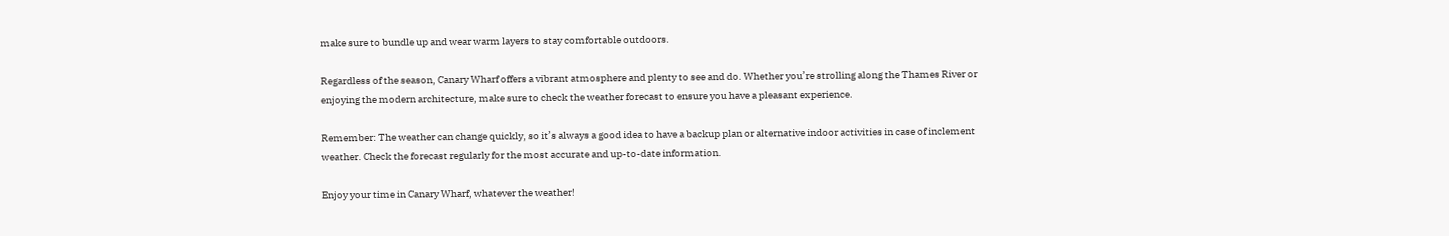make sure to bundle up and wear warm layers to stay comfortable outdoors.

Regardless of the season, Canary Wharf offers a vibrant atmosphere and plenty to see and do. Whether you’re strolling along the Thames River or enjoying the modern architecture, make sure to check the weather forecast to ensure you have a pleasant experience.

Remember: The weather can change quickly, so it’s always a good idea to have a backup plan or alternative indoor activities in case of inclement weather. Check the forecast regularly for the most accurate and up-to-date information.

Enjoy your time in Canary Wharf, whatever the weather!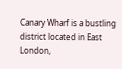Canary Wharf is a bustling district located in East London,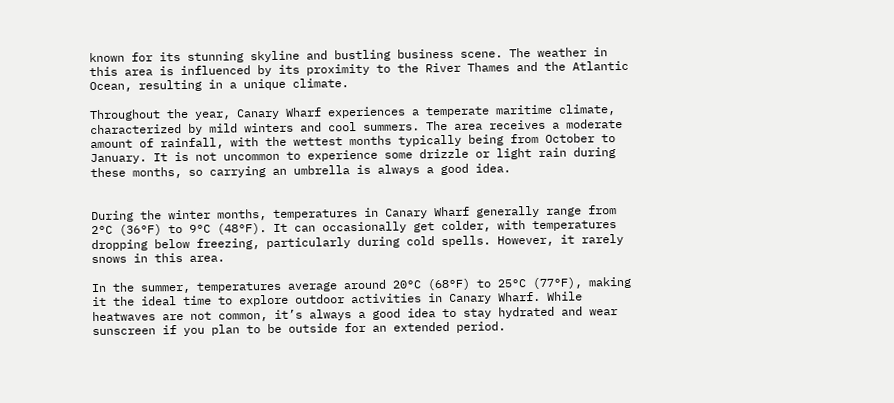known for its stunning skyline and bustling business scene. The weather in this area is influenced by its proximity to the River Thames and the Atlantic Ocean, resulting in a unique climate.

Throughout the year, Canary Wharf experiences a temperate maritime climate, characterized by mild winters and cool summers. The area receives a moderate amount of rainfall, with the wettest months typically being from October to January. It is not uncommon to experience some drizzle or light rain during these months, so carrying an umbrella is always a good idea.


During the winter months, temperatures in Canary Wharf generally range from 2°C (36°F) to 9°C (48°F). It can occasionally get colder, with temperatures dropping below freezing, particularly during cold spells. However, it rarely snows in this area.

In the summer, temperatures average around 20°C (68°F) to 25°C (77°F), making it the ideal time to explore outdoor activities in Canary Wharf. While heatwaves are not common, it’s always a good idea to stay hydrated and wear sunscreen if you plan to be outside for an extended period.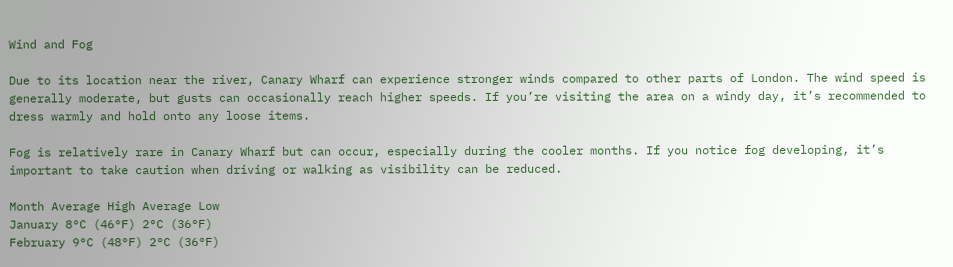Wind and Fog

Due to its location near the river, Canary Wharf can experience stronger winds compared to other parts of London. The wind speed is generally moderate, but gusts can occasionally reach higher speeds. If you’re visiting the area on a windy day, it’s recommended to dress warmly and hold onto any loose items.

Fog is relatively rare in Canary Wharf but can occur, especially during the cooler months. If you notice fog developing, it’s important to take caution when driving or walking as visibility can be reduced.

Month Average High Average Low
January 8°C (46°F) 2°C (36°F)
February 9°C (48°F) 2°C (36°F)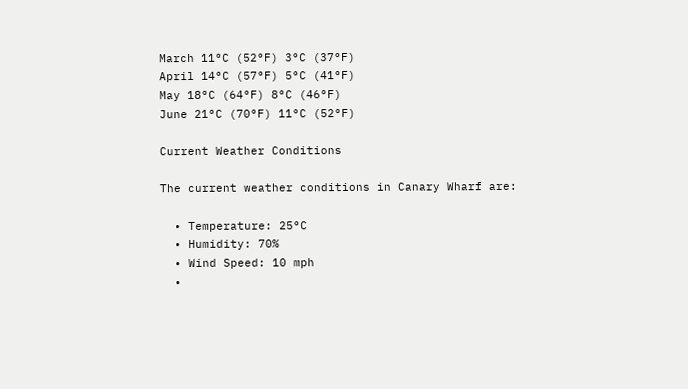March 11°C (52°F) 3°C (37°F)
April 14°C (57°F) 5°C (41°F)
May 18°C (64°F) 8°C (46°F)
June 21°C (70°F) 11°C (52°F)

Current Weather Conditions

The current weather conditions in Canary Wharf are:

  • Temperature: 25°C
  • Humidity: 70%
  • Wind Speed: 10 mph
  •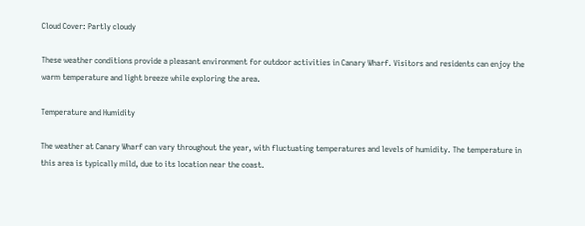Cloud Cover: Partly cloudy

These weather conditions provide a pleasant environment for outdoor activities in Canary Wharf. Visitors and residents can enjoy the warm temperature and light breeze while exploring the area.

Temperature and Humidity

The weather at Canary Wharf can vary throughout the year, with fluctuating temperatures and levels of humidity. The temperature in this area is typically mild, due to its location near the coast.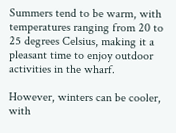Summers tend to be warm, with temperatures ranging from 20 to 25 degrees Celsius, making it a pleasant time to enjoy outdoor activities in the wharf.

However, winters can be cooler, with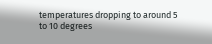temperatures dropping to around 5 to 10 degrees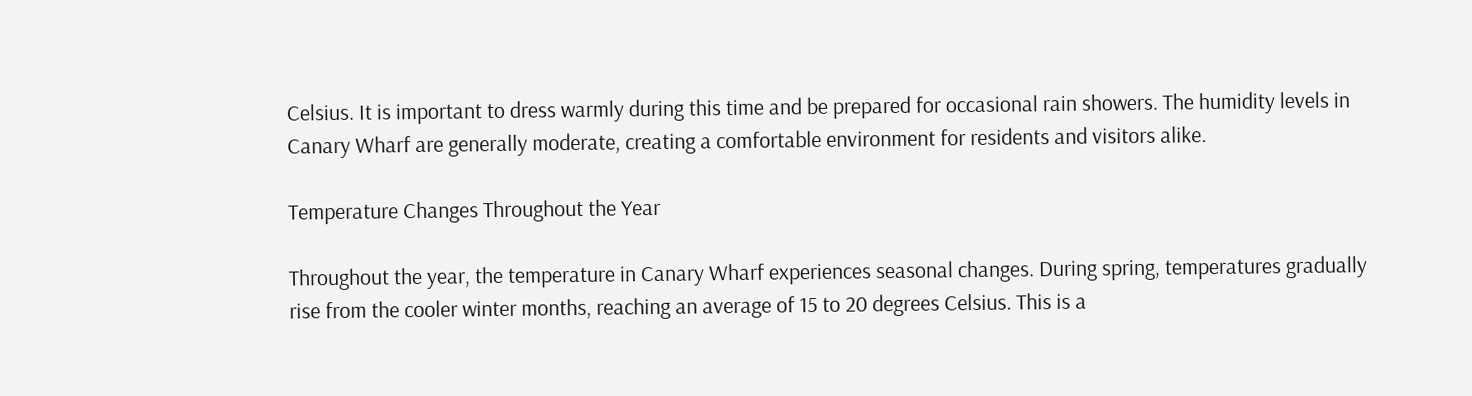Celsius. It is important to dress warmly during this time and be prepared for occasional rain showers. The humidity levels in Canary Wharf are generally moderate, creating a comfortable environment for residents and visitors alike.

Temperature Changes Throughout the Year

Throughout the year, the temperature in Canary Wharf experiences seasonal changes. During spring, temperatures gradually rise from the cooler winter months, reaching an average of 15 to 20 degrees Celsius. This is a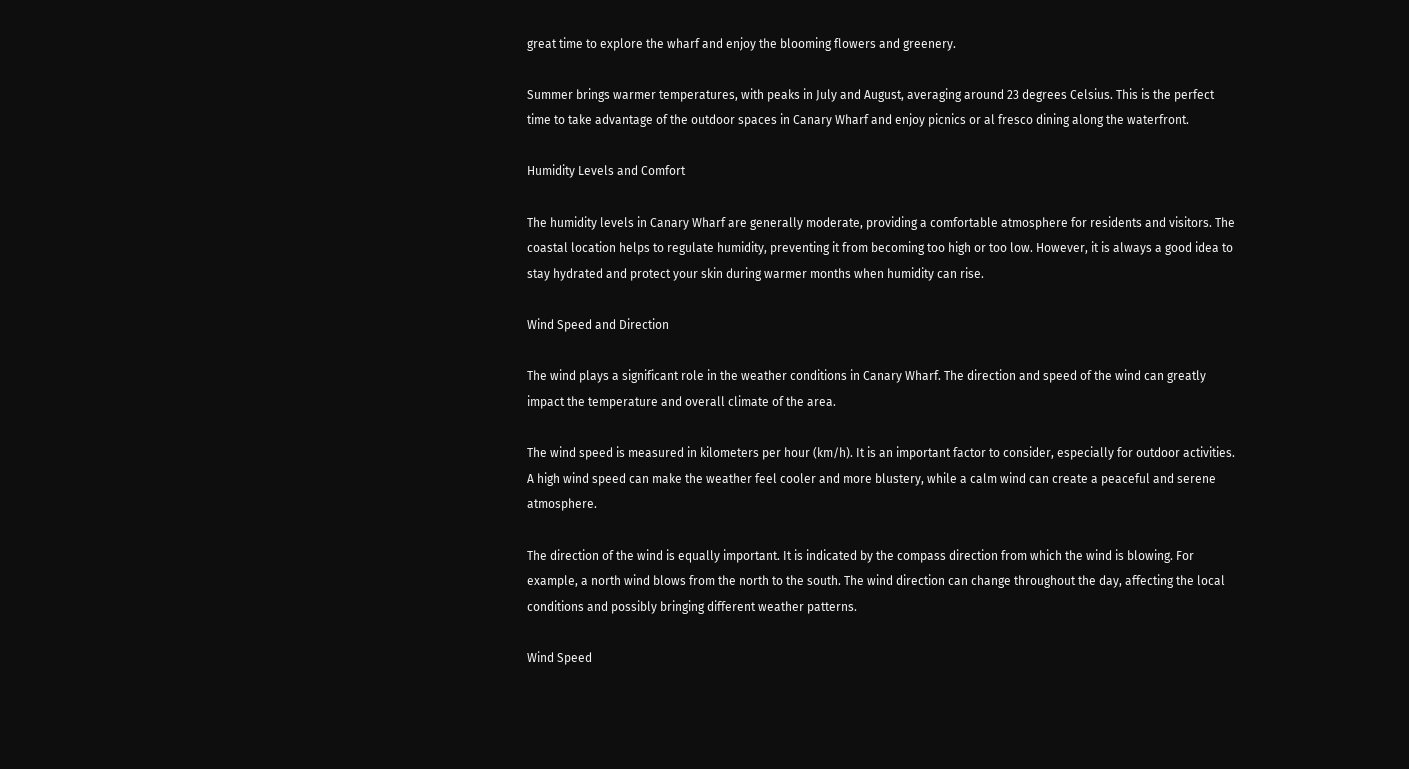great time to explore the wharf and enjoy the blooming flowers and greenery.

Summer brings warmer temperatures, with peaks in July and August, averaging around 23 degrees Celsius. This is the perfect time to take advantage of the outdoor spaces in Canary Wharf and enjoy picnics or al fresco dining along the waterfront.

Humidity Levels and Comfort

The humidity levels in Canary Wharf are generally moderate, providing a comfortable atmosphere for residents and visitors. The coastal location helps to regulate humidity, preventing it from becoming too high or too low. However, it is always a good idea to stay hydrated and protect your skin during warmer months when humidity can rise.

Wind Speed and Direction

The wind plays a significant role in the weather conditions in Canary Wharf. The direction and speed of the wind can greatly impact the temperature and overall climate of the area.

The wind speed is measured in kilometers per hour (km/h). It is an important factor to consider, especially for outdoor activities. A high wind speed can make the weather feel cooler and more blustery, while a calm wind can create a peaceful and serene atmosphere.

The direction of the wind is equally important. It is indicated by the compass direction from which the wind is blowing. For example, a north wind blows from the north to the south. The wind direction can change throughout the day, affecting the local conditions and possibly bringing different weather patterns.

Wind Speed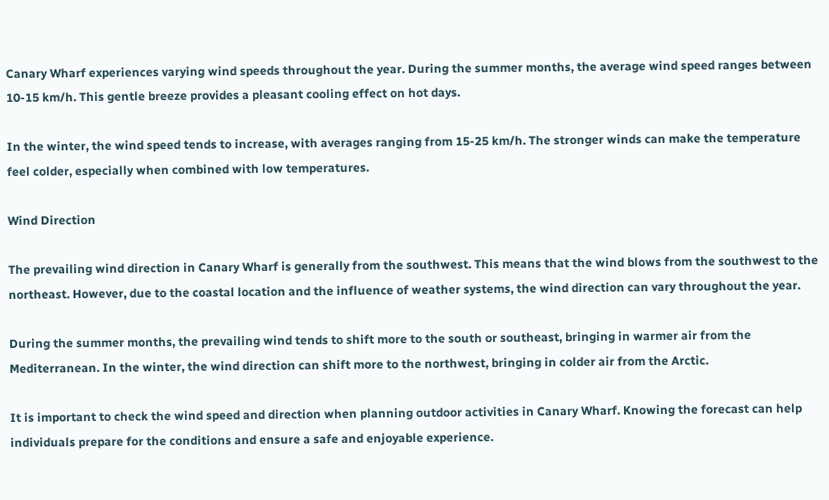Canary Wharf experiences varying wind speeds throughout the year. During the summer months, the average wind speed ranges between 10-15 km/h. This gentle breeze provides a pleasant cooling effect on hot days.

In the winter, the wind speed tends to increase, with averages ranging from 15-25 km/h. The stronger winds can make the temperature feel colder, especially when combined with low temperatures.

Wind Direction

The prevailing wind direction in Canary Wharf is generally from the southwest. This means that the wind blows from the southwest to the northeast. However, due to the coastal location and the influence of weather systems, the wind direction can vary throughout the year.

During the summer months, the prevailing wind tends to shift more to the south or southeast, bringing in warmer air from the Mediterranean. In the winter, the wind direction can shift more to the northwest, bringing in colder air from the Arctic.

It is important to check the wind speed and direction when planning outdoor activities in Canary Wharf. Knowing the forecast can help individuals prepare for the conditions and ensure a safe and enjoyable experience.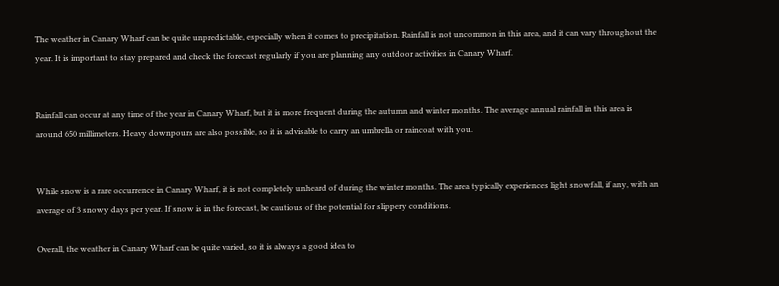The weather in Canary Wharf can be quite unpredictable, especially when it comes to precipitation. Rainfall is not uncommon in this area, and it can vary throughout the year. It is important to stay prepared and check the forecast regularly if you are planning any outdoor activities in Canary Wharf.


Rainfall can occur at any time of the year in Canary Wharf, but it is more frequent during the autumn and winter months. The average annual rainfall in this area is around 650 millimeters. Heavy downpours are also possible, so it is advisable to carry an umbrella or raincoat with you.


While snow is a rare occurrence in Canary Wharf, it is not completely unheard of during the winter months. The area typically experiences light snowfall, if any, with an average of 3 snowy days per year. If snow is in the forecast, be cautious of the potential for slippery conditions.

Overall, the weather in Canary Wharf can be quite varied, so it is always a good idea to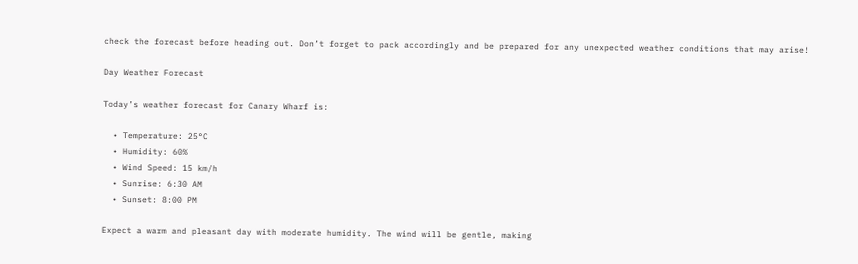check the forecast before heading out. Don’t forget to pack accordingly and be prepared for any unexpected weather conditions that may arise!

Day Weather Forecast

Today’s weather forecast for Canary Wharf is:

  • Temperature: 25°C
  • Humidity: 60%
  • Wind Speed: 15 km/h
  • Sunrise: 6:30 AM
  • Sunset: 8:00 PM

Expect a warm and pleasant day with moderate humidity. The wind will be gentle, making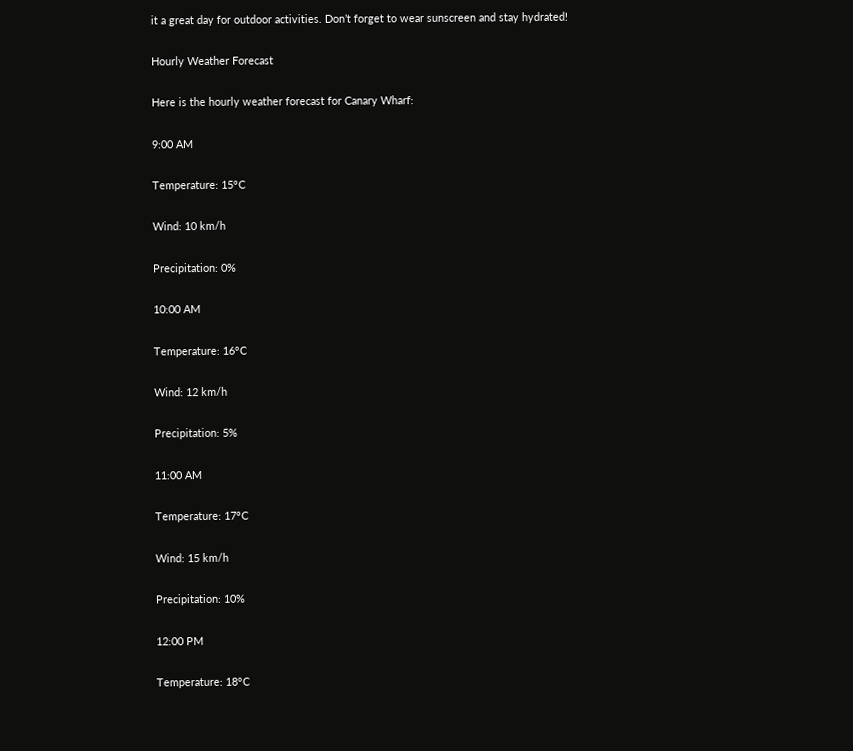it a great day for outdoor activities. Don’t forget to wear sunscreen and stay hydrated!

Hourly Weather Forecast

Here is the hourly weather forecast for Canary Wharf:

9:00 AM

Temperature: 15°C

Wind: 10 km/h

Precipitation: 0%

10:00 AM

Temperature: 16°C

Wind: 12 km/h

Precipitation: 5%

11:00 AM

Temperature: 17°C

Wind: 15 km/h

Precipitation: 10%

12:00 PM

Temperature: 18°C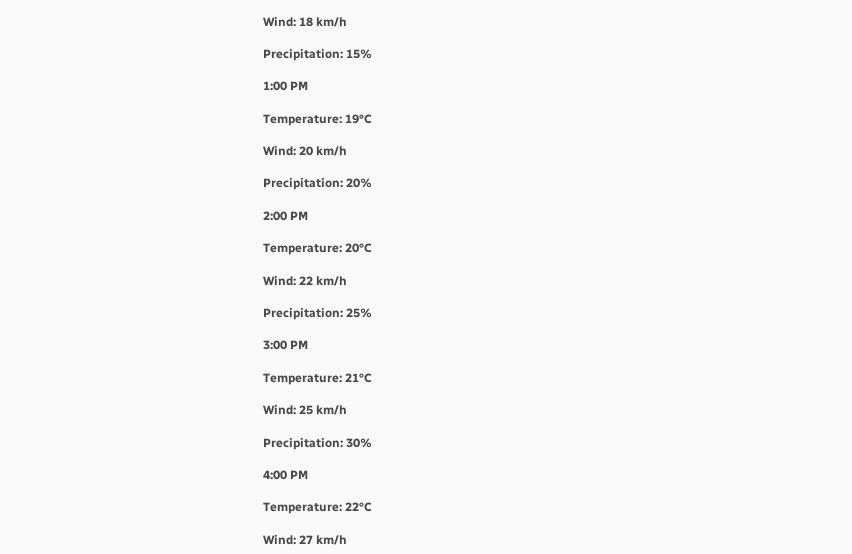Wind: 18 km/h

Precipitation: 15%

1:00 PM

Temperature: 19°C

Wind: 20 km/h

Precipitation: 20%

2:00 PM

Temperature: 20°C

Wind: 22 km/h

Precipitation: 25%

3:00 PM

Temperature: 21°C

Wind: 25 km/h

Precipitation: 30%

4:00 PM

Temperature: 22°C

Wind: 27 km/h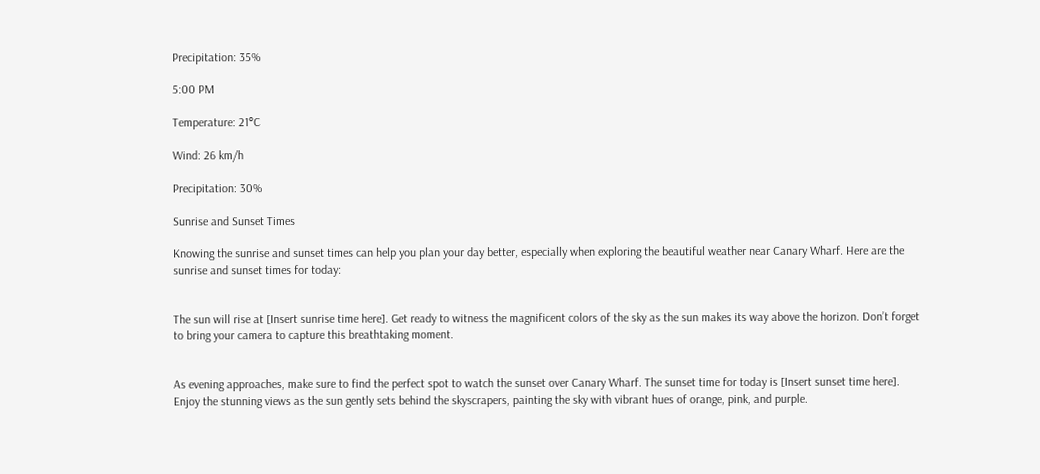Precipitation: 35%

5:00 PM

Temperature: 21°C

Wind: 26 km/h

Precipitation: 30%

Sunrise and Sunset Times

Knowing the sunrise and sunset times can help you plan your day better, especially when exploring the beautiful weather near Canary Wharf. Here are the sunrise and sunset times for today:


The sun will rise at [Insert sunrise time here]. Get ready to witness the magnificent colors of the sky as the sun makes its way above the horizon. Don’t forget to bring your camera to capture this breathtaking moment.


As evening approaches, make sure to find the perfect spot to watch the sunset over Canary Wharf. The sunset time for today is [Insert sunset time here]. Enjoy the stunning views as the sun gently sets behind the skyscrapers, painting the sky with vibrant hues of orange, pink, and purple.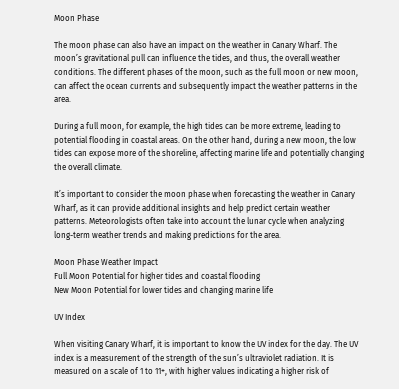Moon Phase

The moon phase can also have an impact on the weather in Canary Wharf. The moon’s gravitational pull can influence the tides, and thus, the overall weather conditions. The different phases of the moon, such as the full moon or new moon, can affect the ocean currents and subsequently impact the weather patterns in the area.

During a full moon, for example, the high tides can be more extreme, leading to potential flooding in coastal areas. On the other hand, during a new moon, the low tides can expose more of the shoreline, affecting marine life and potentially changing the overall climate.

It’s important to consider the moon phase when forecasting the weather in Canary Wharf, as it can provide additional insights and help predict certain weather patterns. Meteorologists often take into account the lunar cycle when analyzing long-term weather trends and making predictions for the area.

Moon Phase Weather Impact
Full Moon Potential for higher tides and coastal flooding
New Moon Potential for lower tides and changing marine life

UV Index

When visiting Canary Wharf, it is important to know the UV index for the day. The UV index is a measurement of the strength of the sun’s ultraviolet radiation. It is measured on a scale of 1 to 11+, with higher values indicating a higher risk of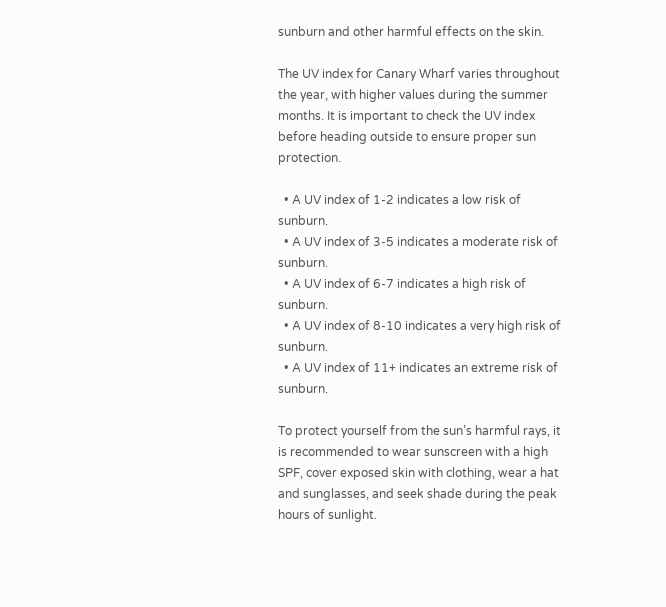sunburn and other harmful effects on the skin.

The UV index for Canary Wharf varies throughout the year, with higher values during the summer months. It is important to check the UV index before heading outside to ensure proper sun protection.

  • A UV index of 1-2 indicates a low risk of sunburn.
  • A UV index of 3-5 indicates a moderate risk of sunburn.
  • A UV index of 6-7 indicates a high risk of sunburn.
  • A UV index of 8-10 indicates a very high risk of sunburn.
  • A UV index of 11+ indicates an extreme risk of sunburn.

To protect yourself from the sun’s harmful rays, it is recommended to wear sunscreen with a high SPF, cover exposed skin with clothing, wear a hat and sunglasses, and seek shade during the peak hours of sunlight.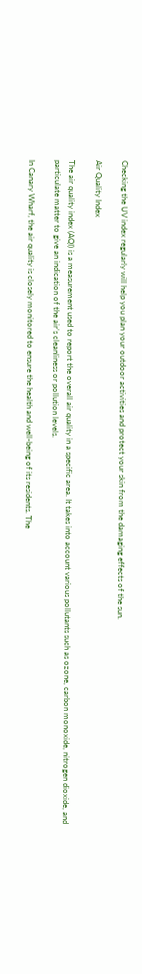Checking the UV index regularly will help you plan your outdoor activities and protect your skin from the damaging effects of the sun.

Air Quality Index

The air quality index (AQI) is a measurement used to report the overall air quality in a specific area. It takes into account various pollutants such as ozone, carbon monoxide, nitrogen dioxide, and particulate matter to give an indication of the air’s cleanliness or pollution levels.

In Canary Wharf, the air quality is closely monitored to ensure the health and well-being of its residents. The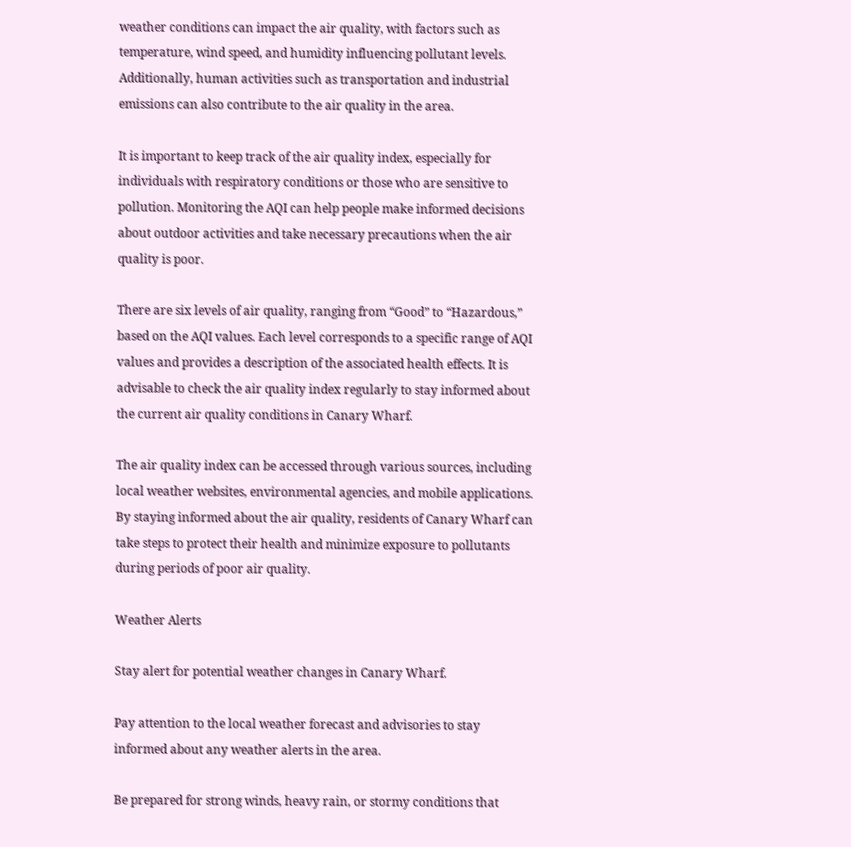weather conditions can impact the air quality, with factors such as temperature, wind speed, and humidity influencing pollutant levels. Additionally, human activities such as transportation and industrial emissions can also contribute to the air quality in the area.

It is important to keep track of the air quality index, especially for individuals with respiratory conditions or those who are sensitive to pollution. Monitoring the AQI can help people make informed decisions about outdoor activities and take necessary precautions when the air quality is poor.

There are six levels of air quality, ranging from “Good” to “Hazardous,” based on the AQI values. Each level corresponds to a specific range of AQI values and provides a description of the associated health effects. It is advisable to check the air quality index regularly to stay informed about the current air quality conditions in Canary Wharf.

The air quality index can be accessed through various sources, including local weather websites, environmental agencies, and mobile applications. By staying informed about the air quality, residents of Canary Wharf can take steps to protect their health and minimize exposure to pollutants during periods of poor air quality.

Weather Alerts

Stay alert for potential weather changes in Canary Wharf.

Pay attention to the local weather forecast and advisories to stay informed about any weather alerts in the area.

Be prepared for strong winds, heavy rain, or stormy conditions that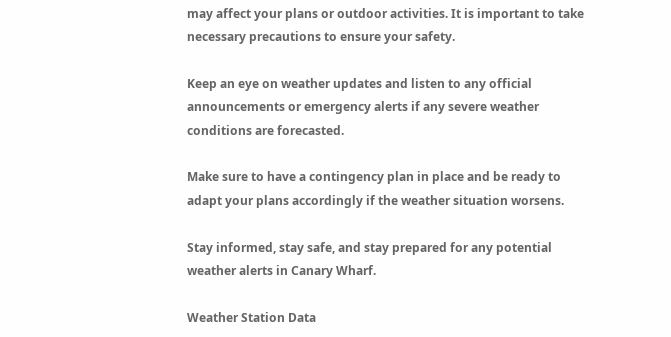may affect your plans or outdoor activities. It is important to take necessary precautions to ensure your safety.

Keep an eye on weather updates and listen to any official announcements or emergency alerts if any severe weather conditions are forecasted.

Make sure to have a contingency plan in place and be ready to adapt your plans accordingly if the weather situation worsens.

Stay informed, stay safe, and stay prepared for any potential weather alerts in Canary Wharf.

Weather Station Data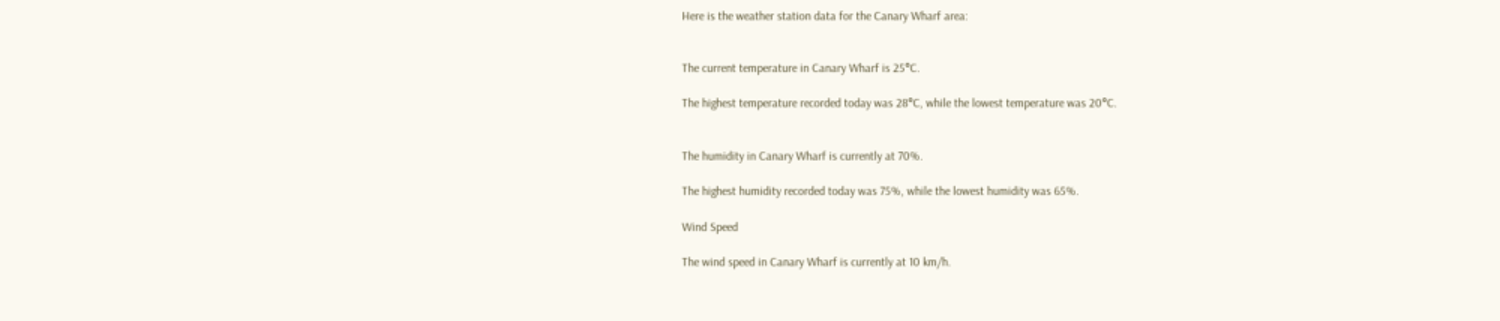Here is the weather station data for the Canary Wharf area:


The current temperature in Canary Wharf is 25°C.

The highest temperature recorded today was 28°C, while the lowest temperature was 20°C.


The humidity in Canary Wharf is currently at 70%.

The highest humidity recorded today was 75%, while the lowest humidity was 65%.

Wind Speed

The wind speed in Canary Wharf is currently at 10 km/h.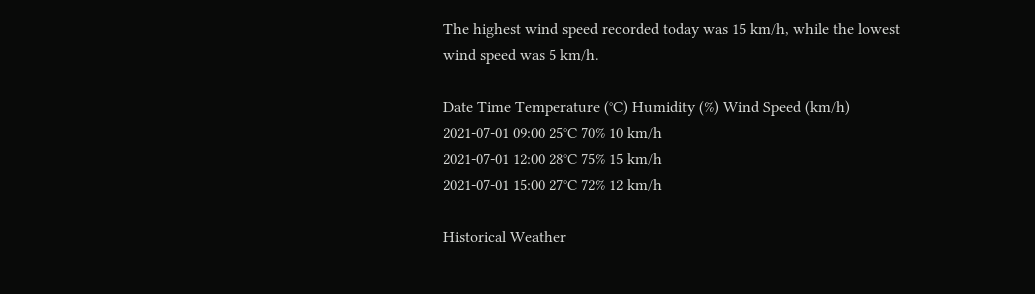The highest wind speed recorded today was 15 km/h, while the lowest wind speed was 5 km/h.

Date Time Temperature (°C) Humidity (%) Wind Speed (km/h)
2021-07-01 09:00 25°C 70% 10 km/h
2021-07-01 12:00 28°C 75% 15 km/h
2021-07-01 15:00 27°C 72% 12 km/h

Historical Weather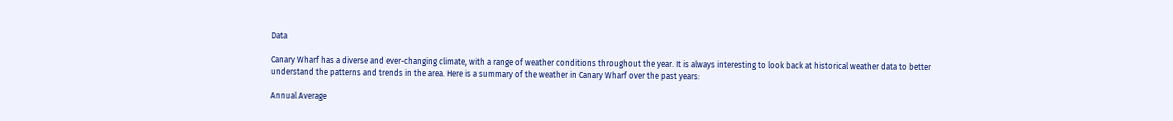Data

Canary Wharf has a diverse and ever-changing climate, with a range of weather conditions throughout the year. It is always interesting to look back at historical weather data to better understand the patterns and trends in the area. Here is a summary of the weather in Canary Wharf over the past years:

Annual Average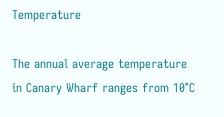Temperature

The annual average temperature in Canary Wharf ranges from 10°C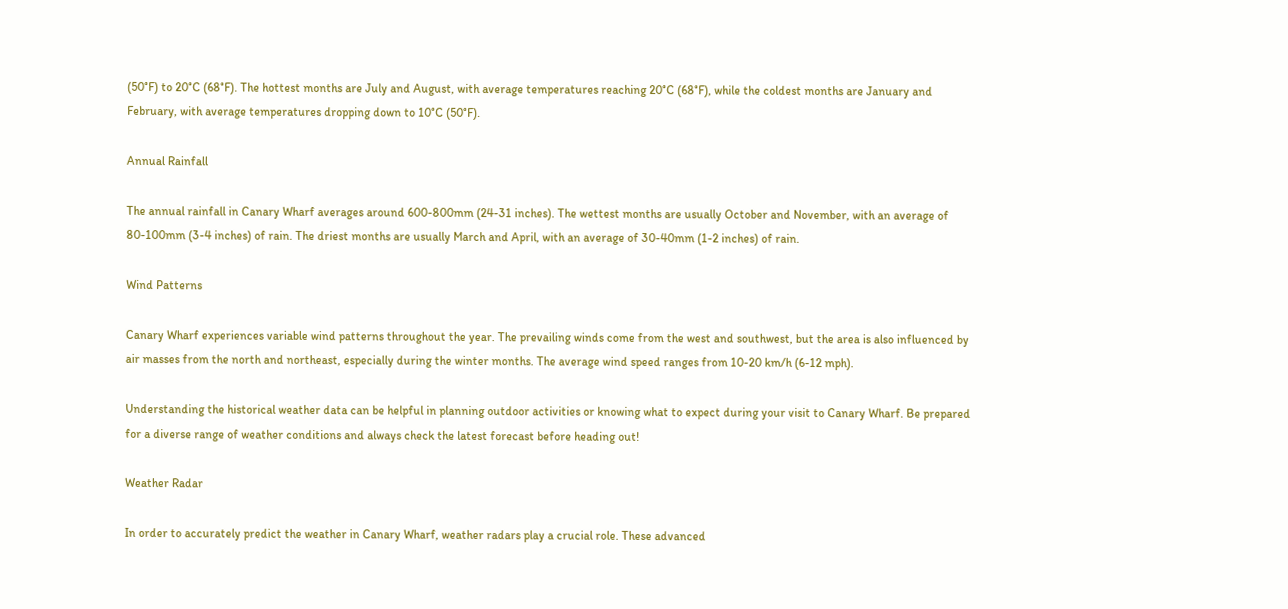(50°F) to 20°C (68°F). The hottest months are July and August, with average temperatures reaching 20°C (68°F), while the coldest months are January and February, with average temperatures dropping down to 10°C (50°F).

Annual Rainfall

The annual rainfall in Canary Wharf averages around 600-800mm (24-31 inches). The wettest months are usually October and November, with an average of 80-100mm (3-4 inches) of rain. The driest months are usually March and April, with an average of 30-40mm (1-2 inches) of rain.

Wind Patterns

Canary Wharf experiences variable wind patterns throughout the year. The prevailing winds come from the west and southwest, but the area is also influenced by air masses from the north and northeast, especially during the winter months. The average wind speed ranges from 10-20 km/h (6-12 mph).

Understanding the historical weather data can be helpful in planning outdoor activities or knowing what to expect during your visit to Canary Wharf. Be prepared for a diverse range of weather conditions and always check the latest forecast before heading out!

Weather Radar

In order to accurately predict the weather in Canary Wharf, weather radars play a crucial role. These advanced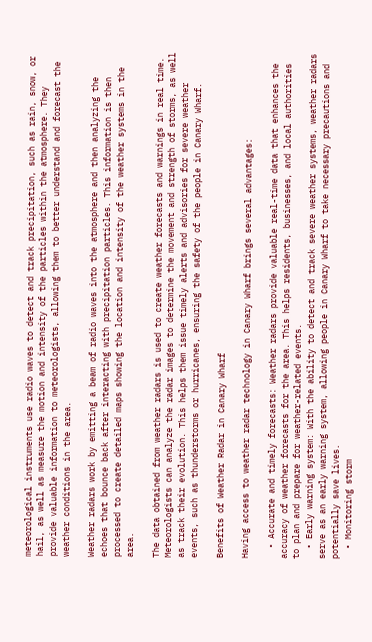meteorological instruments use radio waves to detect and track precipitation, such as rain, snow, or hail, as well as measure the motion and intensity of the particles within the atmosphere. They provide valuable information to meteorologists, allowing them to better understand and forecast the weather conditions in the area.

Weather radars work by emitting a beam of radio waves into the atmosphere and then analyzing the echoes that bounce back after interacting with precipitation particles. This information is then processed to create detailed maps showing the location and intensity of the weather systems in the area.

The data obtained from weather radars is used to create weather forecasts and warnings in real time. Meteorologists can analyze the radar images to determine the movement and strength of storms, as well as track their evolution. This helps them issue timely alerts and advisories for severe weather events, such as thunderstorms or hurricanes, ensuring the safety of the people in Canary Wharf.

Benefits of Weather Radar in Canary Wharf

Having access to weather radar technology in Canary Wharf brings several advantages:

  • Accurate and timely forecasts: Weather radars provide valuable real-time data that enhances the accuracy of weather forecasts for the area. This helps residents, businesses, and local authorities to plan and prepare for weather-related events.
  • Early warning system: With the ability to detect and track severe weather systems, weather radars serve as an early warning system, allowing people in Canary Wharf to take necessary precautions and potentially save lives.
  • Monitoring storm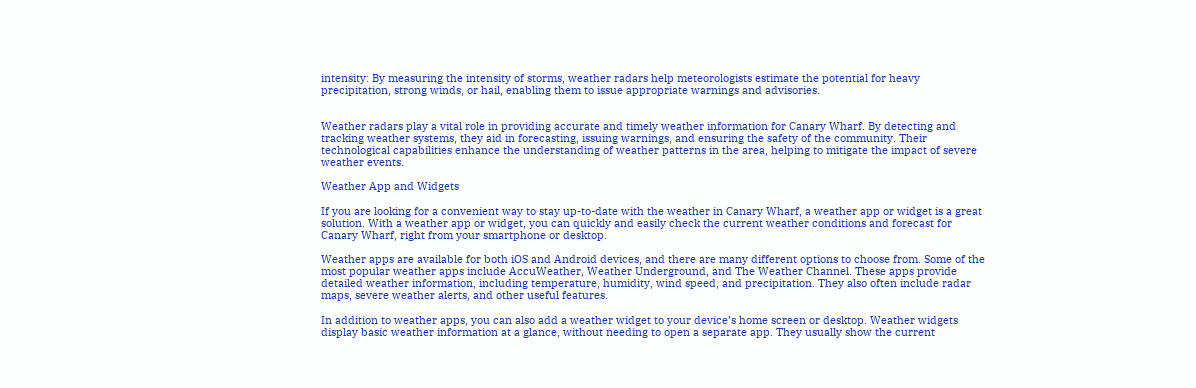intensity: By measuring the intensity of storms, weather radars help meteorologists estimate the potential for heavy precipitation, strong winds, or hail, enabling them to issue appropriate warnings and advisories.


Weather radars play a vital role in providing accurate and timely weather information for Canary Wharf. By detecting and tracking weather systems, they aid in forecasting, issuing warnings, and ensuring the safety of the community. Their technological capabilities enhance the understanding of weather patterns in the area, helping to mitigate the impact of severe weather events.

Weather App and Widgets

If you are looking for a convenient way to stay up-to-date with the weather in Canary Wharf, a weather app or widget is a great solution. With a weather app or widget, you can quickly and easily check the current weather conditions and forecast for Canary Wharf, right from your smartphone or desktop.

Weather apps are available for both iOS and Android devices, and there are many different options to choose from. Some of the most popular weather apps include AccuWeather, Weather Underground, and The Weather Channel. These apps provide detailed weather information, including temperature, humidity, wind speed, and precipitation. They also often include radar maps, severe weather alerts, and other useful features.

In addition to weather apps, you can also add a weather widget to your device’s home screen or desktop. Weather widgets display basic weather information at a glance, without needing to open a separate app. They usually show the current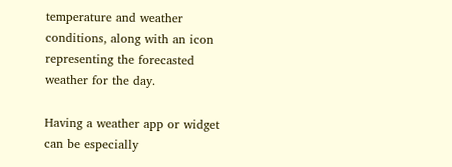temperature and weather conditions, along with an icon representing the forecasted weather for the day.

Having a weather app or widget can be especially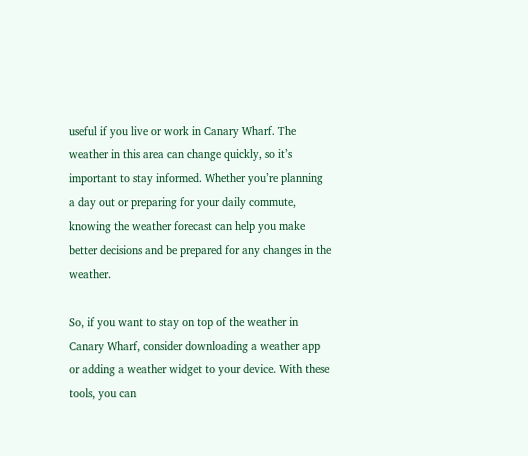useful if you live or work in Canary Wharf. The weather in this area can change quickly, so it’s important to stay informed. Whether you’re planning a day out or preparing for your daily commute, knowing the weather forecast can help you make better decisions and be prepared for any changes in the weather.

So, if you want to stay on top of the weather in Canary Wharf, consider downloading a weather app or adding a weather widget to your device. With these tools, you can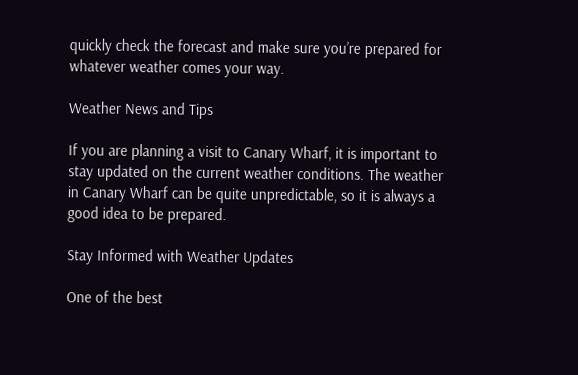quickly check the forecast and make sure you’re prepared for whatever weather comes your way.

Weather News and Tips

If you are planning a visit to Canary Wharf, it is important to stay updated on the current weather conditions. The weather in Canary Wharf can be quite unpredictable, so it is always a good idea to be prepared.

Stay Informed with Weather Updates

One of the best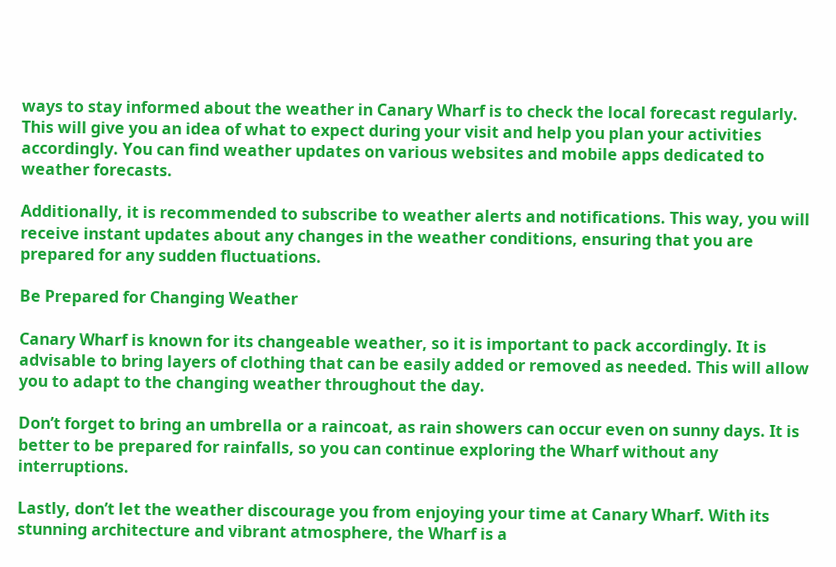ways to stay informed about the weather in Canary Wharf is to check the local forecast regularly. This will give you an idea of what to expect during your visit and help you plan your activities accordingly. You can find weather updates on various websites and mobile apps dedicated to weather forecasts.

Additionally, it is recommended to subscribe to weather alerts and notifications. This way, you will receive instant updates about any changes in the weather conditions, ensuring that you are prepared for any sudden fluctuations.

Be Prepared for Changing Weather

Canary Wharf is known for its changeable weather, so it is important to pack accordingly. It is advisable to bring layers of clothing that can be easily added or removed as needed. This will allow you to adapt to the changing weather throughout the day.

Don’t forget to bring an umbrella or a raincoat, as rain showers can occur even on sunny days. It is better to be prepared for rainfalls, so you can continue exploring the Wharf without any interruptions.

Lastly, don’t let the weather discourage you from enjoying your time at Canary Wharf. With its stunning architecture and vibrant atmosphere, the Wharf is a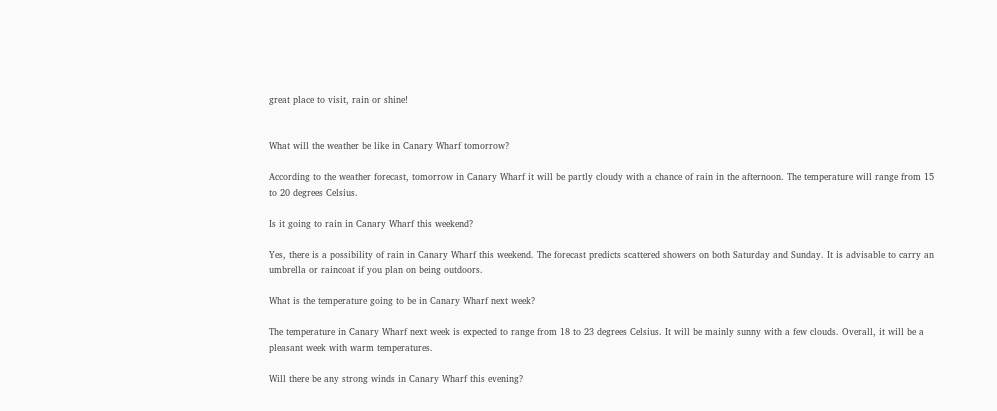great place to visit, rain or shine!


What will the weather be like in Canary Wharf tomorrow?

According to the weather forecast, tomorrow in Canary Wharf it will be partly cloudy with a chance of rain in the afternoon. The temperature will range from 15 to 20 degrees Celsius.

Is it going to rain in Canary Wharf this weekend?

Yes, there is a possibility of rain in Canary Wharf this weekend. The forecast predicts scattered showers on both Saturday and Sunday. It is advisable to carry an umbrella or raincoat if you plan on being outdoors.

What is the temperature going to be in Canary Wharf next week?

The temperature in Canary Wharf next week is expected to range from 18 to 23 degrees Celsius. It will be mainly sunny with a few clouds. Overall, it will be a pleasant week with warm temperatures.

Will there be any strong winds in Canary Wharf this evening?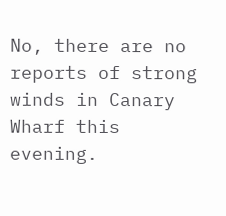No, there are no reports of strong winds in Canary Wharf this evening.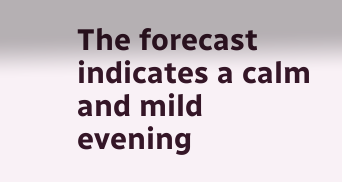The forecast indicates a calm and mild evening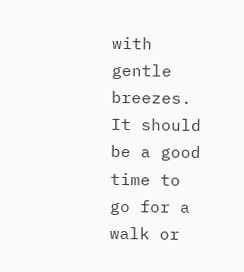with gentle breezes. It should be a good time to go for a walk or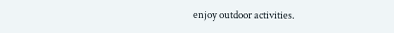enjoy outdoor activities.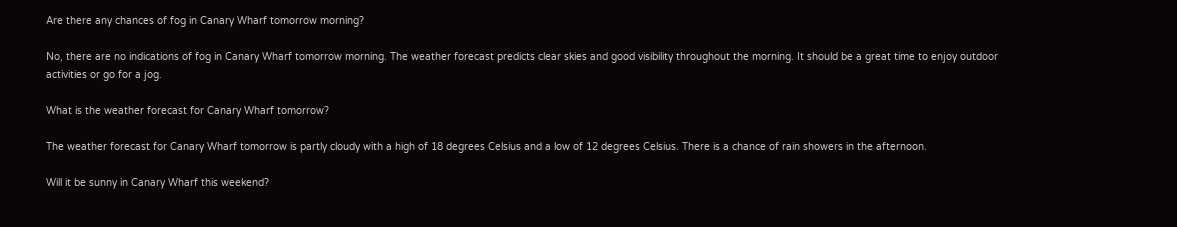Are there any chances of fog in Canary Wharf tomorrow morning?

No, there are no indications of fog in Canary Wharf tomorrow morning. The weather forecast predicts clear skies and good visibility throughout the morning. It should be a great time to enjoy outdoor activities or go for a jog.

What is the weather forecast for Canary Wharf tomorrow?

The weather forecast for Canary Wharf tomorrow is partly cloudy with a high of 18 degrees Celsius and a low of 12 degrees Celsius. There is a chance of rain showers in the afternoon.

Will it be sunny in Canary Wharf this weekend?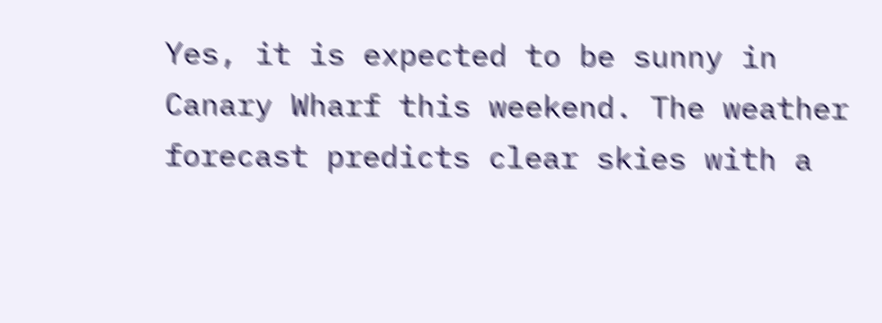Yes, it is expected to be sunny in Canary Wharf this weekend. The weather forecast predicts clear skies with a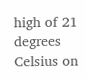high of 21 degrees Celsius on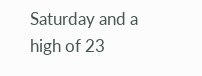Saturday and a high of 23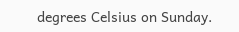degrees Celsius on Sunday.